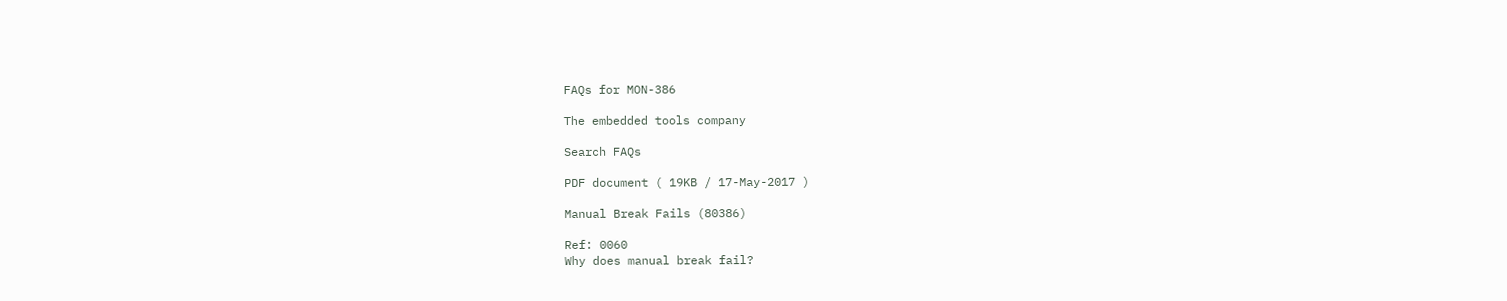FAQs for MON-386

The embedded tools company

Search FAQs

PDF document ( 19KB / 17-May-2017 )

Manual Break Fails (80386)

Ref: 0060
Why does manual break fail?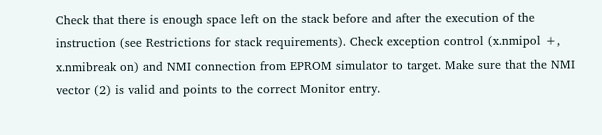Check that there is enough space left on the stack before and after the execution of the instruction (see Restrictions for stack requirements). Check exception control (x.nmipol +, x.nmibreak on) and NMI connection from EPROM simulator to target. Make sure that the NMI vector (2) is valid and points to the correct Monitor entry.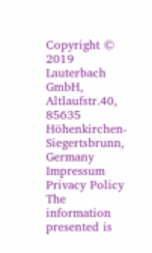Copyright © 2019 Lauterbach GmbH, Altlaufstr.40, 85635 Höhenkirchen-Siegertsbrunn, Germany   Impressum     Privacy Policy
The information presented is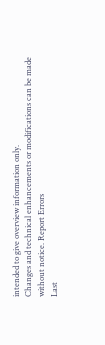intended to give overview information only.
Changes and technical enhancements or modifications can be made without notice. Report Errors
Last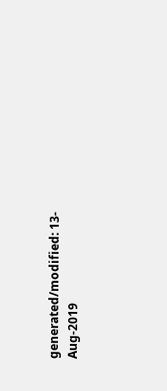generated/modified: 13-Aug-2019